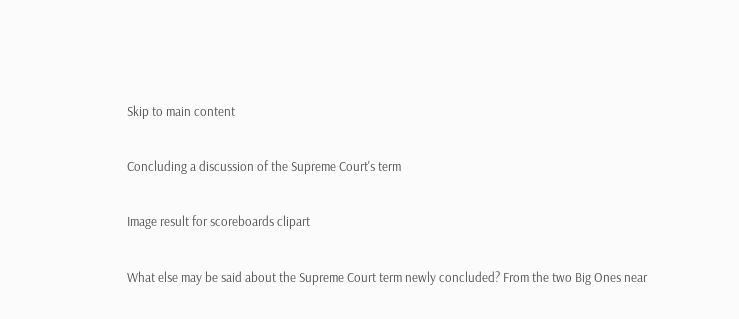Skip to main content

Concluding a discussion of the Supreme Court's term

Image result for scoreboards clipart

What else may be said about the Supreme Court term newly concluded? From the two Big Ones near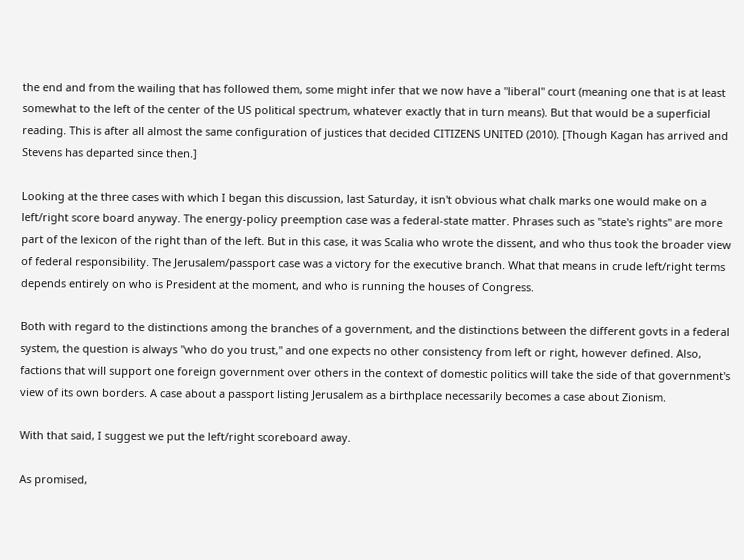the end and from the wailing that has followed them, some might infer that we now have a "liberal" court (meaning one that is at least somewhat to the left of the center of the US political spectrum, whatever exactly that in turn means). But that would be a superficial reading. This is after all almost the same configuration of justices that decided CITIZENS UNITED (2010). [Though Kagan has arrived and Stevens has departed since then.]

Looking at the three cases with which I began this discussion, last Saturday, it isn't obvious what chalk marks one would make on a left/right score board anyway. The energy-policy preemption case was a federal-state matter. Phrases such as "state's rights" are more part of the lexicon of the right than of the left. But in this case, it was Scalia who wrote the dissent, and who thus took the broader view of federal responsibility. The Jerusalem/passport case was a victory for the executive branch. What that means in crude left/right terms depends entirely on who is President at the moment, and who is running the houses of Congress.

Both with regard to the distinctions among the branches of a government, and the distinctions between the different govts in a federal system, the question is always "who do you trust," and one expects no other consistency from left or right, however defined. Also, factions that will support one foreign government over others in the context of domestic politics will take the side of that government's view of its own borders. A case about a passport listing Jerusalem as a birthplace necessarily becomes a case about Zionism.

With that said, I suggest we put the left/right scoreboard away.

As promised,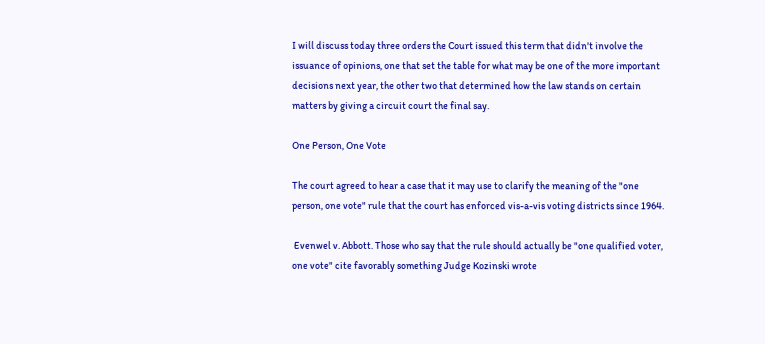I will discuss today three orders the Court issued this term that didn't involve the issuance of opinions, one that set the table for what may be one of the more important decisions next year, the other two that determined how the law stands on certain matters by giving a circuit court the final say.

One Person, One Vote

The court agreed to hear a case that it may use to clarify the meaning of the "one person, one vote" rule that the court has enforced vis-a-vis voting districts since 1964.

 Evenwel v. Abbott. Those who say that the rule should actually be "one qualified voter, one vote" cite favorably something Judge Kozinski wrote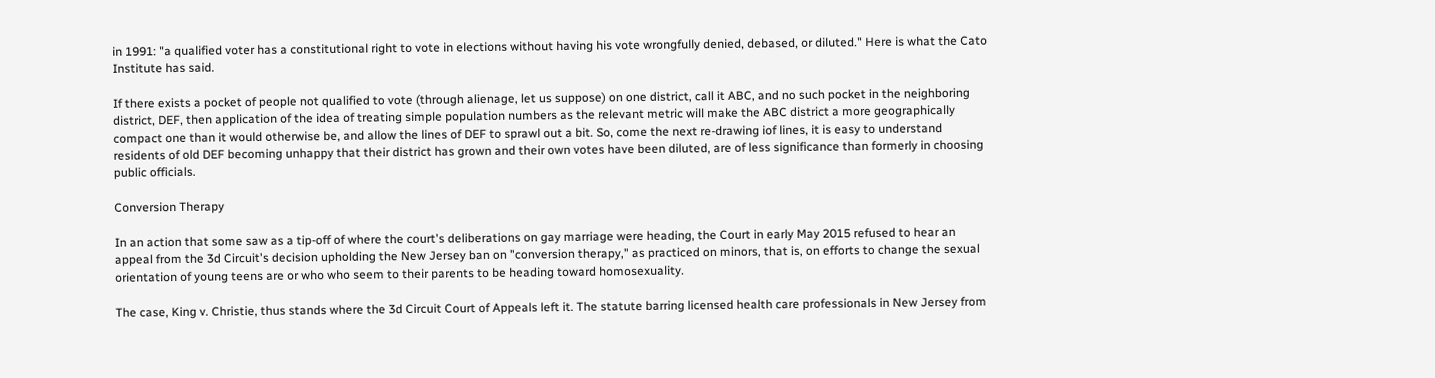in 1991: "a qualified voter has a constitutional right to vote in elections without having his vote wrongfully denied, debased, or diluted." Here is what the Cato Institute has said.

If there exists a pocket of people not qualified to vote (through alienage, let us suppose) on one district, call it ABC, and no such pocket in the neighboring district, DEF, then application of the idea of treating simple population numbers as the relevant metric will make the ABC district a more geographically compact one than it would otherwise be, and allow the lines of DEF to sprawl out a bit. So, come the next re-drawing iof lines, it is easy to understand residents of old DEF becoming unhappy that their district has grown and their own votes have been diluted, are of less significance than formerly in choosing public officials.

Conversion Therapy

In an action that some saw as a tip-off of where the court's deliberations on gay marriage were heading, the Court in early May 2015 refused to hear an appeal from the 3d Circuit's decision upholding the New Jersey ban on "conversion therapy," as practiced on minors, that is, on efforts to change the sexual orientation of young teens are or who who seem to their parents to be heading toward homosexuality.

The case, King v. Christie, thus stands where the 3d Circuit Court of Appeals left it. The statute barring licensed health care professionals in New Jersey from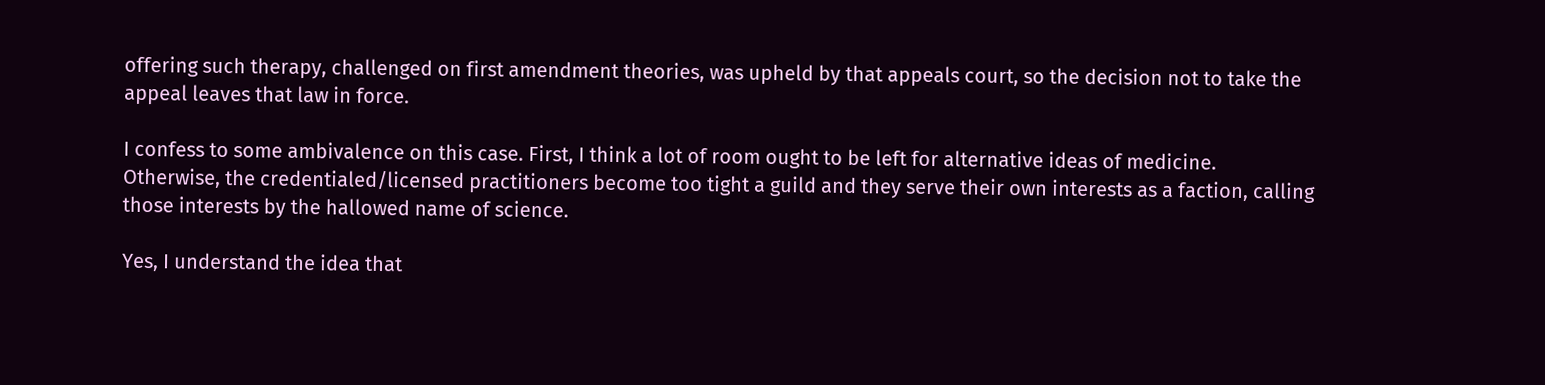offering such therapy, challenged on first amendment theories, was upheld by that appeals court, so the decision not to take the appeal leaves that law in force.

I confess to some ambivalence on this case. First, I think a lot of room ought to be left for alternative ideas of medicine. Otherwise, the credentialed/licensed practitioners become too tight a guild and they serve their own interests as a faction, calling those interests by the hallowed name of science.

Yes, I understand the idea that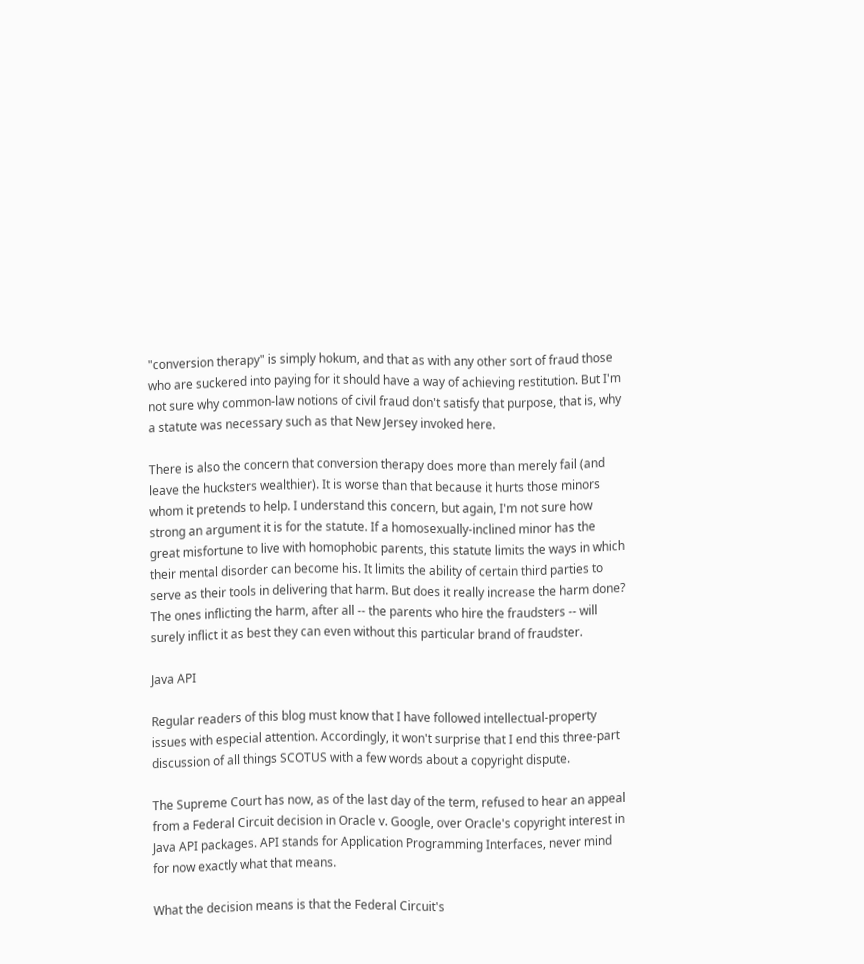"conversion therapy" is simply hokum, and that as with any other sort of fraud those who are suckered into paying for it should have a way of achieving restitution. But I'm not sure why common-law notions of civil fraud don't satisfy that purpose, that is, why a statute was necessary such as that New Jersey invoked here.

There is also the concern that conversion therapy does more than merely fail (and leave the hucksters wealthier). It is worse than that because it hurts those minors whom it pretends to help. I understand this concern, but again, I'm not sure how strong an argument it is for the statute. If a homosexually-inclined minor has the great misfortune to live with homophobic parents, this statute limits the ways in which their mental disorder can become his. It limits the ability of certain third parties to serve as their tools in delivering that harm. But does it really increase the harm done? The ones inflicting the harm, after all -- the parents who hire the fraudsters -- will surely inflict it as best they can even without this particular brand of fraudster.

Java API

Regular readers of this blog must know that I have followed intellectual-property issues with especial attention. Accordingly, it won't surprise that I end this three-part discussion of all things SCOTUS with a few words about a copyright dispute.

The Supreme Court has now, as of the last day of the term, refused to hear an appeal from a Federal Circuit decision in Oracle v. Google, over Oracle's copyright interest in Java API packages. API stands for Application Programming Interfaces, never mind for now exactly what that means.

What the decision means is that the Federal Circuit's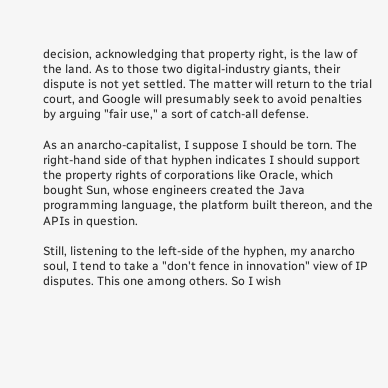decision, acknowledging that property right, is the law of the land. As to those two digital-industry giants, their dispute is not yet settled. The matter will return to the trial court, and Google will presumably seek to avoid penalties by arguing "fair use," a sort of catch-all defense.

As an anarcho-capitalist, I suppose I should be torn. The right-hand side of that hyphen indicates I should support the property rights of corporations like Oracle, which bought Sun, whose engineers created the Java programming language, the platform built thereon, and the APIs in question.

Still, listening to the left-side of the hyphen, my anarcho soul, I tend to take a "don't fence in innovation" view of IP disputes. This one among others. So I wish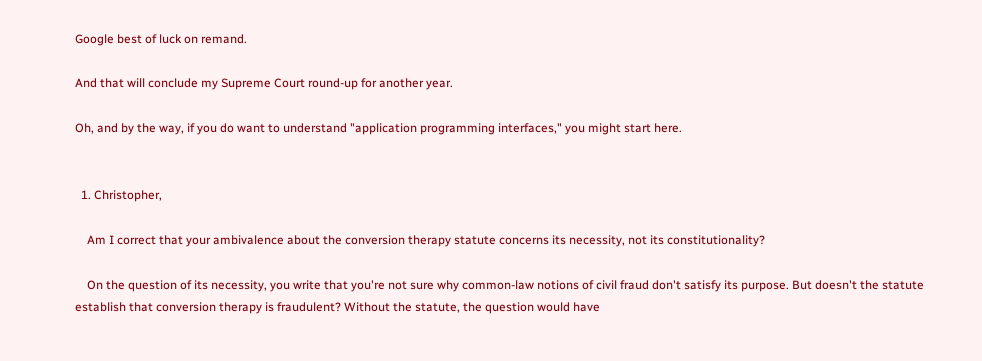Google best of luck on remand.

And that will conclude my Supreme Court round-up for another year.

Oh, and by the way, if you do want to understand "application programming interfaces," you might start here.


  1. Christopher,

    Am I correct that your ambivalence about the conversion therapy statute concerns its necessity, not its constitutionality?

    On the question of its necessity, you write that you're not sure why common-law notions of civil fraud don't satisfy its purpose. But doesn't the statute establish that conversion therapy is fraudulent? Without the statute, the question would have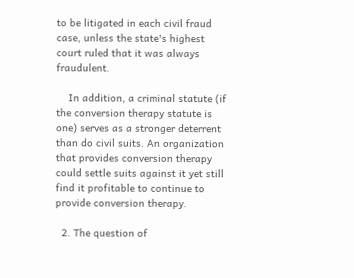to be litigated in each civil fraud case, unless the state's highest court ruled that it was always fraudulent.

    In addition, a criminal statute (if the conversion therapy statute is one) serves as a stronger deterrent than do civil suits. An organization that provides conversion therapy could settle suits against it yet still find it profitable to continue to provide conversion therapy.

  2. The question of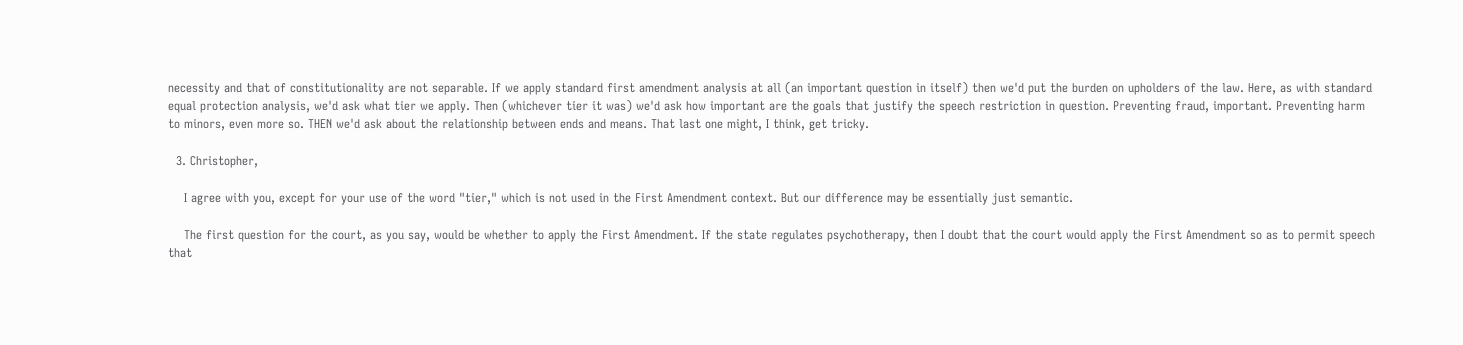necessity and that of constitutionality are not separable. If we apply standard first amendment analysis at all (an important question in itself) then we'd put the burden on upholders of the law. Here, as with standard equal protection analysis, we'd ask what tier we apply. Then (whichever tier it was) we'd ask how important are the goals that justify the speech restriction in question. Preventing fraud, important. Preventing harm to minors, even more so. THEN we'd ask about the relationship between ends and means. That last one might, I think, get tricky.

  3. Christopher,

    I agree with you, except for your use of the word "tier," which is not used in the First Amendment context. But our difference may be essentially just semantic.

    The first question for the court, as you say, would be whether to apply the First Amendment. If the state regulates psychotherapy, then I doubt that the court would apply the First Amendment so as to permit speech that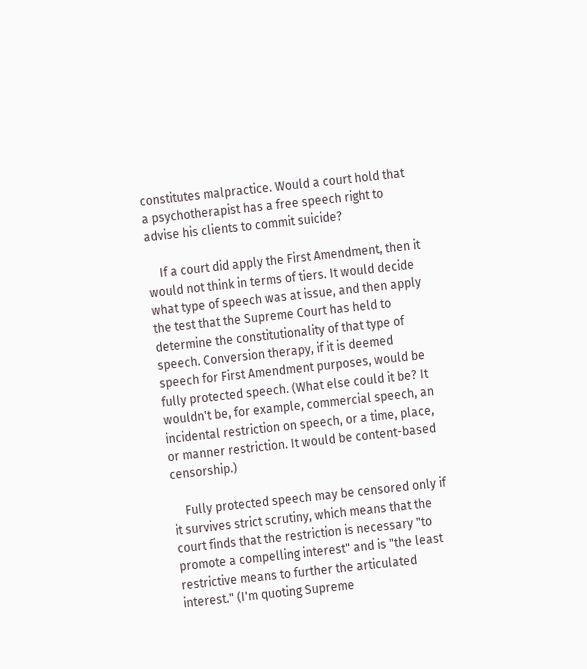constitutes malpractice. Would a court hold that a psychotherapist has a free speech right to advise his clients to commit suicide?

    If a court did apply the First Amendment, then it would not think in terms of tiers. It would decide what type of speech was at issue, and then apply the test that the Supreme Court has held to determine the constitutionality of that type of speech. Conversion therapy, if it is deemed speech for First Amendment purposes, would be fully protected speech. (What else could it be? It wouldn't be, for example, commercial speech, an incidental restriction on speech, or a time, place, or manner restriction. It would be content-based censorship.)

    Fully protected speech may be censored only if it survives strict scrutiny, which means that the court finds that the restriction is necessary "to promote a compelling interest" and is "the least restrictive means to further the articulated interest." (I'm quoting Supreme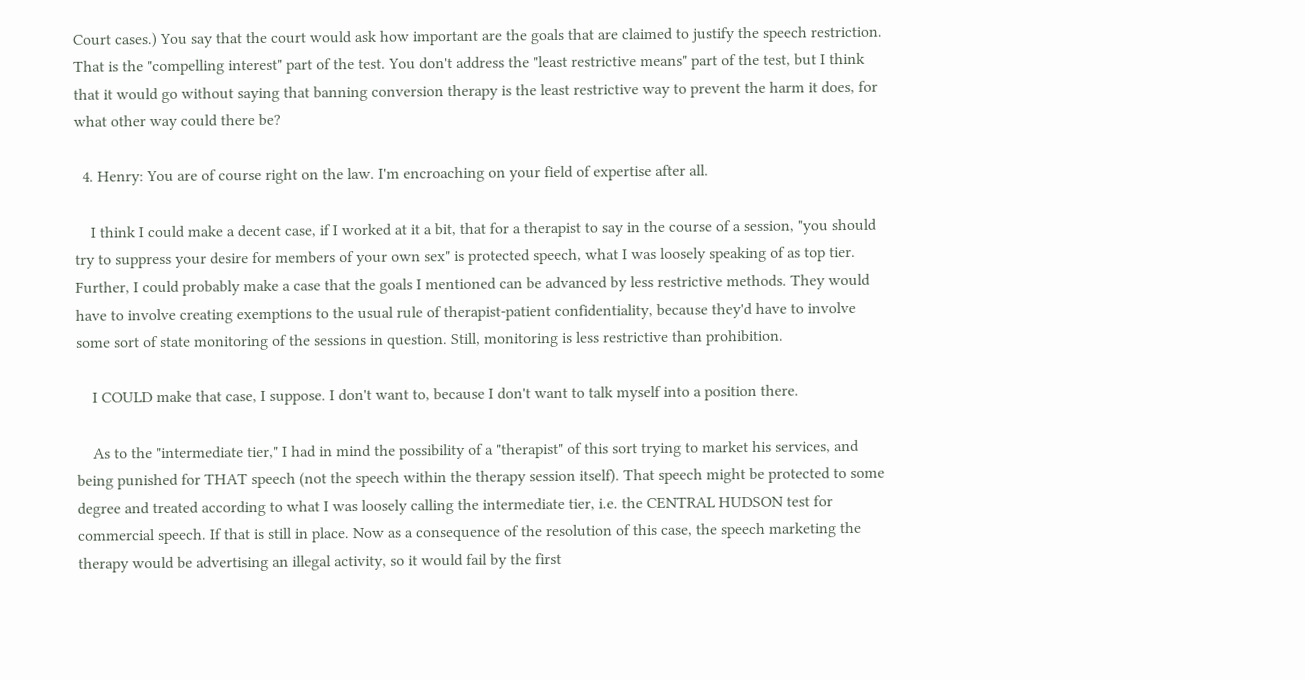Court cases.) You say that the court would ask how important are the goals that are claimed to justify the speech restriction. That is the "compelling interest" part of the test. You don't address the "least restrictive means" part of the test, but I think that it would go without saying that banning conversion therapy is the least restrictive way to prevent the harm it does, for what other way could there be?

  4. Henry: You are of course right on the law. I'm encroaching on your field of expertise after all.

    I think I could make a decent case, if I worked at it a bit, that for a therapist to say in the course of a session, "you should try to suppress your desire for members of your own sex" is protected speech, what I was loosely speaking of as top tier. Further, I could probably make a case that the goals I mentioned can be advanced by less restrictive methods. They would have to involve creating exemptions to the usual rule of therapist-patient confidentiality, because they'd have to involve some sort of state monitoring of the sessions in question. Still, monitoring is less restrictive than prohibition.

    I COULD make that case, I suppose. I don't want to, because I don't want to talk myself into a position there.

    As to the "intermediate tier," I had in mind the possibility of a "therapist" of this sort trying to market his services, and being punished for THAT speech (not the speech within the therapy session itself). That speech might be protected to some degree and treated according to what I was loosely calling the intermediate tier, i.e. the CENTRAL HUDSON test for commercial speech. If that is still in place. Now as a consequence of the resolution of this case, the speech marketing the therapy would be advertising an illegal activity, so it would fail by the first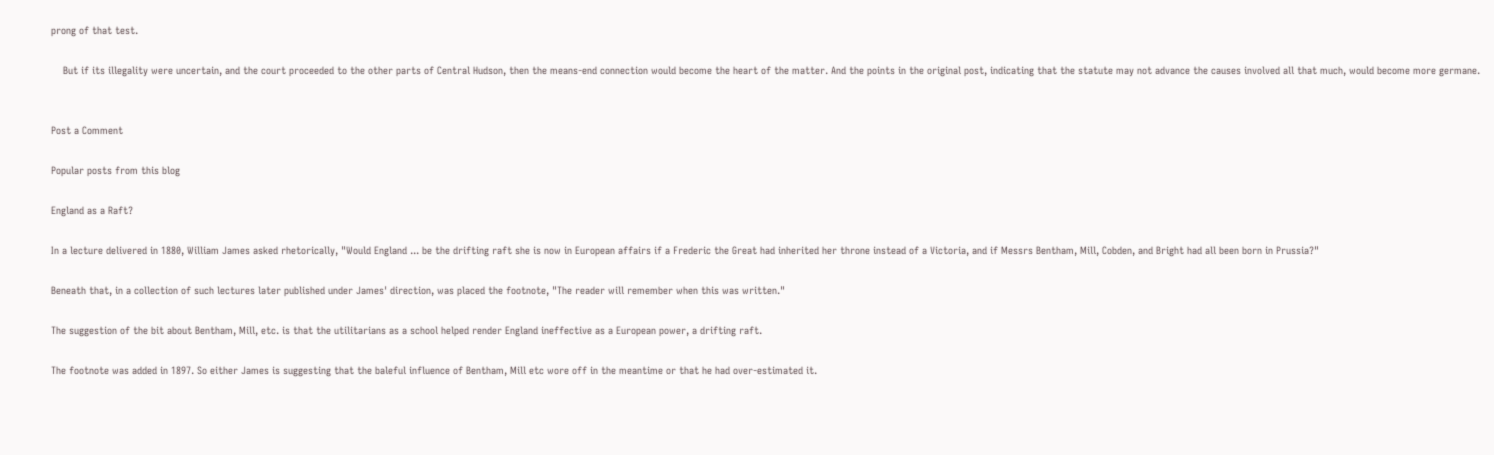prong of that test.

    But if its illegality were uncertain, and the court proceeded to the other parts of Central Hudson, then the means-end connection would become the heart of the matter. And the points in the original post, indicating that the statute may not advance the causes involved all that much, would become more germane.


Post a Comment

Popular posts from this blog

England as a Raft?

In a lecture delivered in 1880, William James asked rhetorically, "Would England ... be the drifting raft she is now in European affairs if a Frederic the Great had inherited her throne instead of a Victoria, and if Messrs Bentham, Mill, Cobden, and Bright had all been born in Prussia?"

Beneath that, in a collection of such lectures later published under James' direction, was placed the footnote, "The reader will remember when this was written."

The suggestion of the bit about Bentham, Mill, etc. is that the utilitarians as a school helped render England ineffective as a European power, a drifting raft.

The footnote was added in 1897. So either James is suggesting that the baleful influence of Bentham, Mill etc wore off in the meantime or that he had over-estimated it.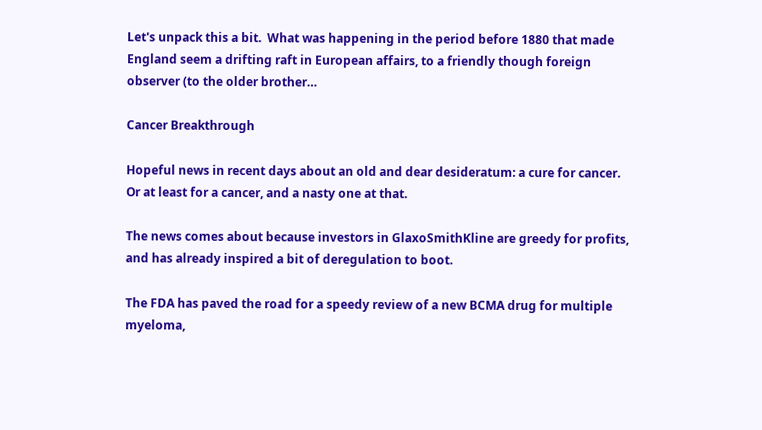Let's unpack this a bit.  What was happening in the period before 1880 that made England seem a drifting raft in European affairs, to a friendly though foreign observer (to the older brother…

Cancer Breakthrough

Hopeful news in recent days about an old and dear desideratum: a cure for cancer. Or at least for a cancer, and a nasty one at that.

The news comes about because investors in GlaxoSmithKline are greedy for profits, and has already inspired a bit of deregulation to boot.

The FDA has paved the road for a speedy review of a new BCMA drug for multiple myeloma,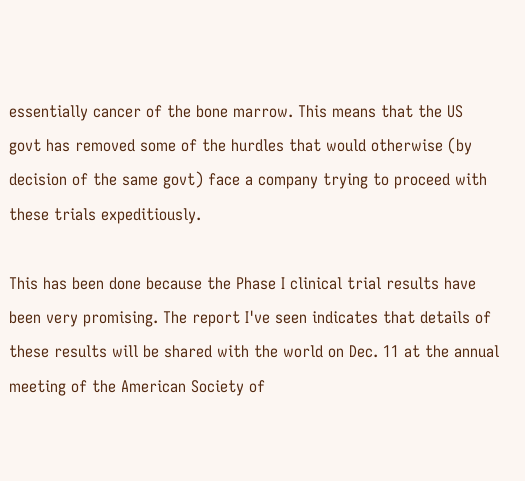essentially cancer of the bone marrow. This means that the US govt has removed some of the hurdles that would otherwise (by decision of the same govt) face a company trying to proceed with these trials expeditiously.

This has been done because the Phase I clinical trial results have been very promising. The report I've seen indicates that details of these results will be shared with the world on Dec. 11 at the annual meeting of the American Society of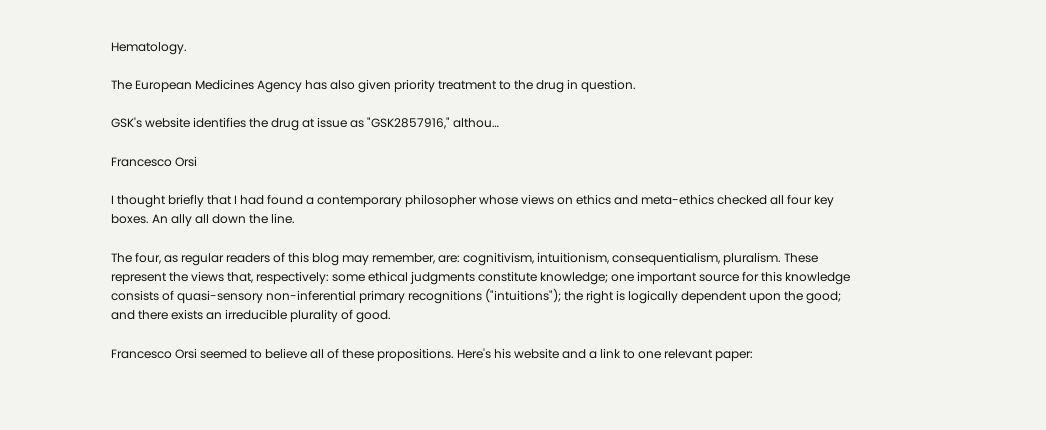Hematology.

The European Medicines Agency has also given priority treatment to the drug in question.

GSK's website identifies the drug at issue as "GSK2857916," althou…

Francesco Orsi

I thought briefly that I had found a contemporary philosopher whose views on ethics and meta-ethics checked all four key boxes. An ally all down the line.

The four, as regular readers of this blog may remember, are: cognitivism, intuitionism, consequentialism, pluralism. These represent the views that, respectively: some ethical judgments constitute knowledge; one important source for this knowledge consists of quasi-sensory non-inferential primary recognitions ("intuitions"); the right is logically dependent upon the good; and there exists an irreducible plurality of good.

Francesco Orsi seemed to believe all of these propositions. Here's his website and a link to one relevant paper: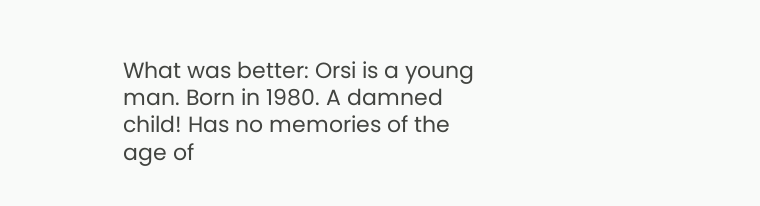What was better: Orsi is a young man. Born in 1980. A damned child! Has no memories of the age of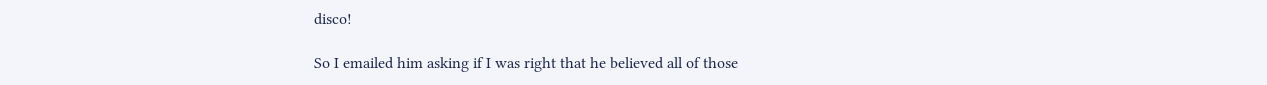disco!

So I emailed him asking if I was right that he believed all of those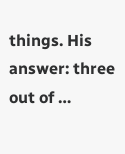things. His answer: three out of …